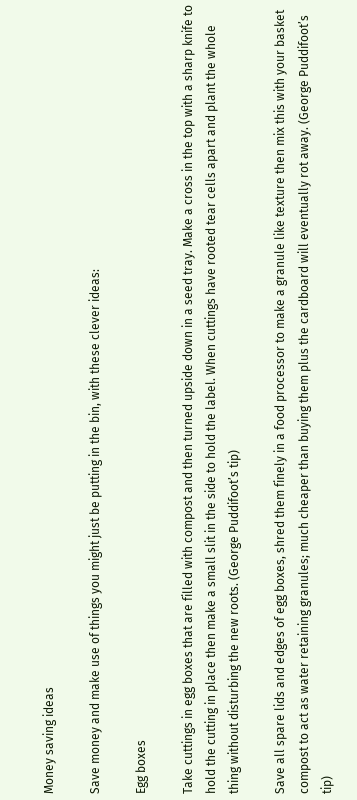Money saving ideas

Save money and make use of things you might just be putting in the bin, with these clever ideas:

Egg boxes

Take cuttings in egg boxes that are filled with compost and then turned upside down in a seed tray. Make a cross in the top with a sharp knife to hold the cutting in place then make a small slit in the side to hold the label. When cuttings have rooted tear cells apart and plant the whole thing without disturbing the new roots. (George Puddifoot’s tip)

Save all spare lids and edges of egg boxes, shred them finely in a food processor to make a granule like texture then mix this with your basket compost to act as water retaining granules; much cheaper than buying them plus the cardboard will eventually rot away. (George Puddifoot’s tip)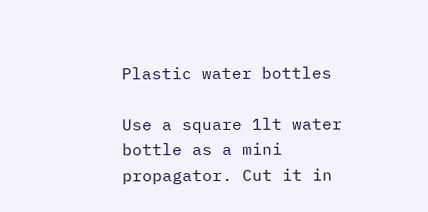Plastic water bottles

Use a square 1lt water bottle as a mini propagator. Cut it in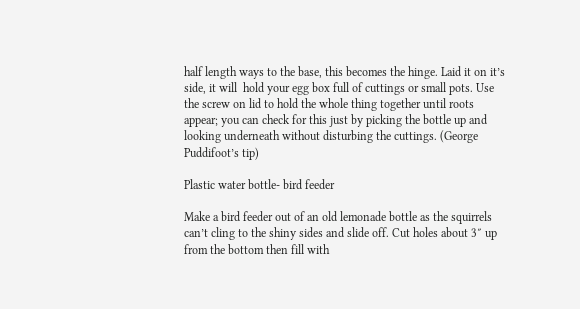half length ways to the base, this becomes the hinge. Laid it on it’s side, it will  hold your egg box full of cuttings or small pots. Use the screw on lid to hold the whole thing together until roots appear; you can check for this just by picking the bottle up and looking underneath without disturbing the cuttings. (George Puddifoot’s tip)

Plastic water bottle- bird feeder

Make a bird feeder out of an old lemonade bottle as the squirrels can’t cling to the shiny sides and slide off. Cut holes about 3″ up from the bottom then fill with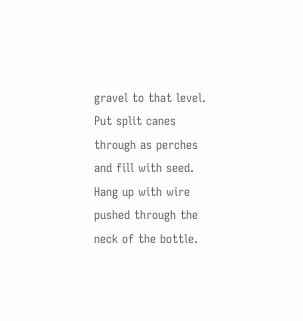gravel to that level. Put split canes through as perches and fill with seed. Hang up with wire pushed through the neck of the bottle.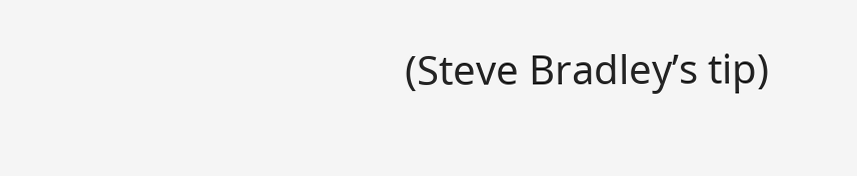(Steve Bradley’s tip)